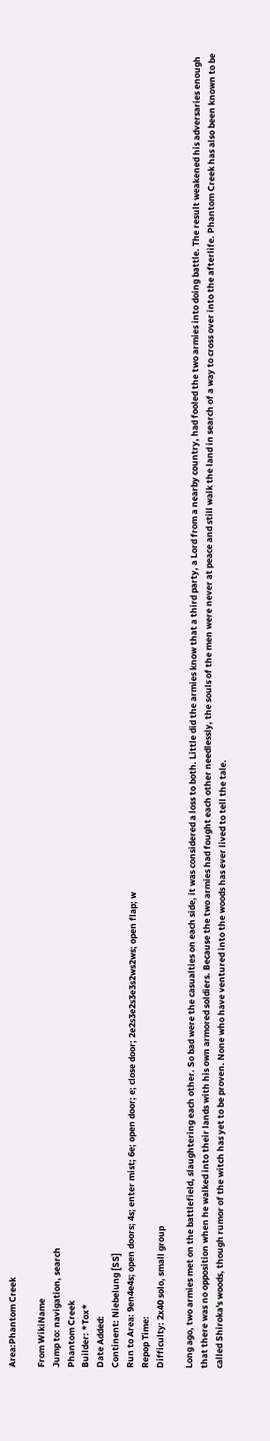Area:Phantom Creek

From WikiName
Jump to: navigation, search
Phantom Creek
Builder: *Tox*
Date Added:
Continent: Niebelung [SS]
Run to Area: 9en4e4s; open doors; 4s; enter mist; 6e; open door; e; close door; 2e2s3e2s3e3s2ws2ws; open flap; w
Repop Time:
Difficulty: 2x40 solo, small group

Long ago, two armies met on the battlefield, slaughtering each other. So bad were the casualties on each side, it was considered a loss to both. Little did the armies know that a third party, a Lord from a nearby country, had fooled the two armies into doing battle. The result weakened his adversaries enough that there was no opposition when he walked into their lands with his own armored soldiers. Because the two armies had fought each other needlessly, the souls of the men were never at peace and still walk the land in search of a way to cross over into the afterlife. Phantom Creek has also been known to be called Shiroka's woods, though rumor of the witch has yet to be proven. None who have ventured into the woods has ever lived to tell the tale.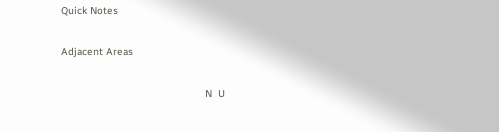Quick Notes

Adjacent Areas

                                                N  U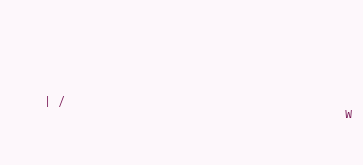| /
                                           W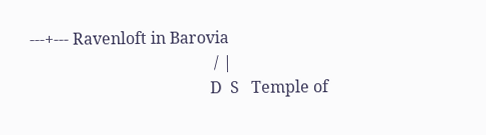---+--- Ravenloft in Barovia
                                              / |
                                             D  S   Temple of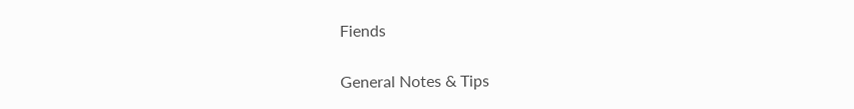Fiends

General Notes & Tips